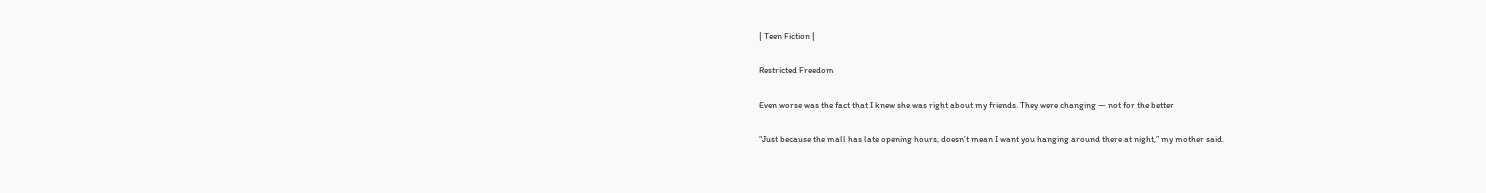| Teen Fiction |

Restricted Freedom

Even worse was the fact that I knew she was right about my friends. They were changing — not for the better

“Just because the mall has late opening hours, doesn’t mean I want you hanging around there at night,” my mother said.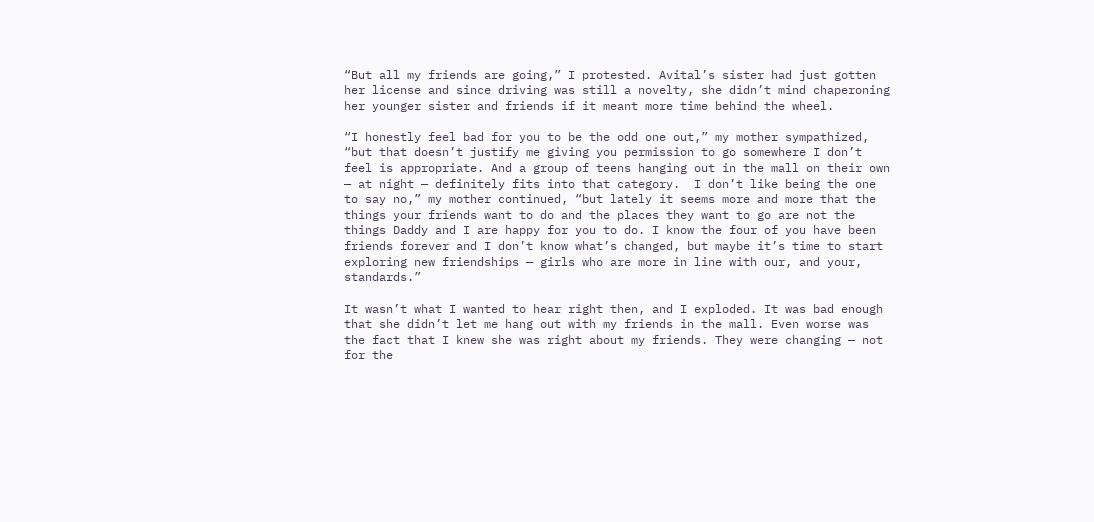“But all my friends are going,” I protested. Avital’s sister had just gotten her license and since driving was still a novelty, she didn’t mind chaperoning her younger sister and friends if it meant more time behind the wheel.

“I honestly feel bad for you to be the odd one out,” my mother sympathized, “but that doesn’t justify me giving you permission to go somewhere I don’t feel is appropriate. And a group of teens hanging out in the mall on their own — at night — definitely fits into that category.  I don’t like being the one to say no,” my mother continued, “but lately it seems more and more that the things your friends want to do and the places they want to go are not the things Daddy and I are happy for you to do. I know the four of you have been friends forever and I don’t know what’s changed, but maybe it’s time to start exploring new friendships — girls who are more in line with our, and your, standards.”

It wasn’t what I wanted to hear right then, and I exploded. It was bad enough that she didn’t let me hang out with my friends in the mall. Even worse was the fact that I knew she was right about my friends. They were changing — not for the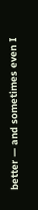better — and sometimes even I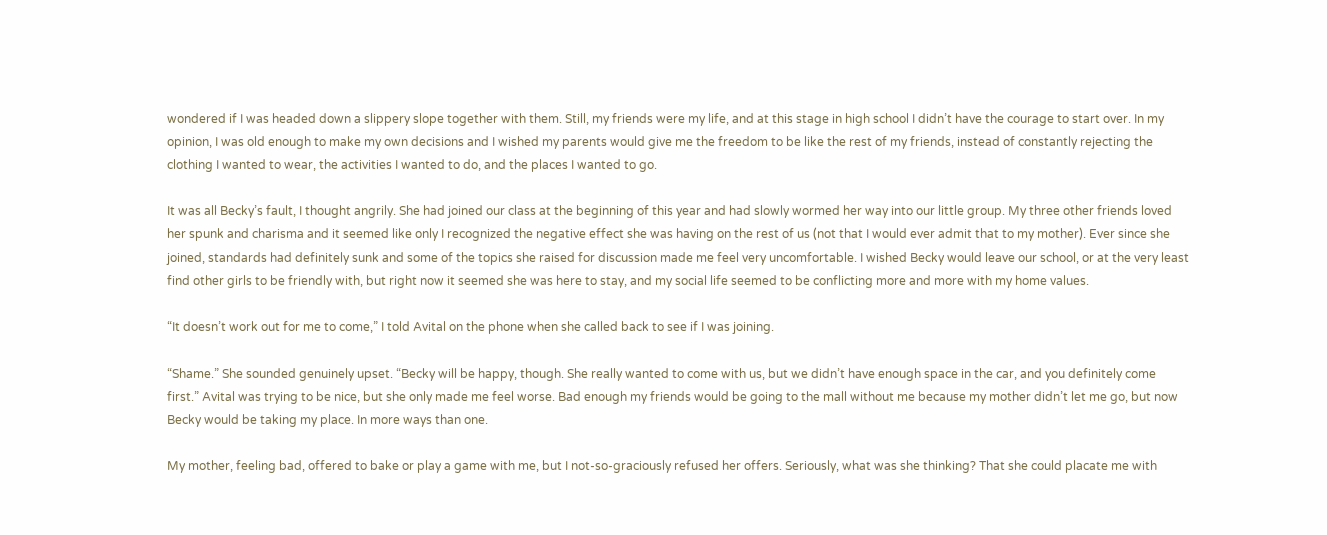wondered if I was headed down a slippery slope together with them. Still, my friends were my life, and at this stage in high school I didn’t have the courage to start over. In my opinion, I was old enough to make my own decisions and I wished my parents would give me the freedom to be like the rest of my friends, instead of constantly rejecting the clothing I wanted to wear, the activities I wanted to do, and the places I wanted to go.

It was all Becky’s fault, I thought angrily. She had joined our class at the beginning of this year and had slowly wormed her way into our little group. My three other friends loved her spunk and charisma and it seemed like only I recognized the negative effect she was having on the rest of us (not that I would ever admit that to my mother). Ever since she joined, standards had definitely sunk and some of the topics she raised for discussion made me feel very uncomfortable. I wished Becky would leave our school, or at the very least find other girls to be friendly with, but right now it seemed she was here to stay, and my social life seemed to be conflicting more and more with my home values.

“It doesn’t work out for me to come,” I told Avital on the phone when she called back to see if I was joining.

“Shame.” She sounded genuinely upset. “Becky will be happy, though. She really wanted to come with us, but we didn’t have enough space in the car, and you definitely come first.” Avital was trying to be nice, but she only made me feel worse. Bad enough my friends would be going to the mall without me because my mother didn’t let me go, but now Becky would be taking my place. In more ways than one.

My mother, feeling bad, offered to bake or play a game with me, but I not-so-graciously refused her offers. Seriously, what was she thinking? That she could placate me with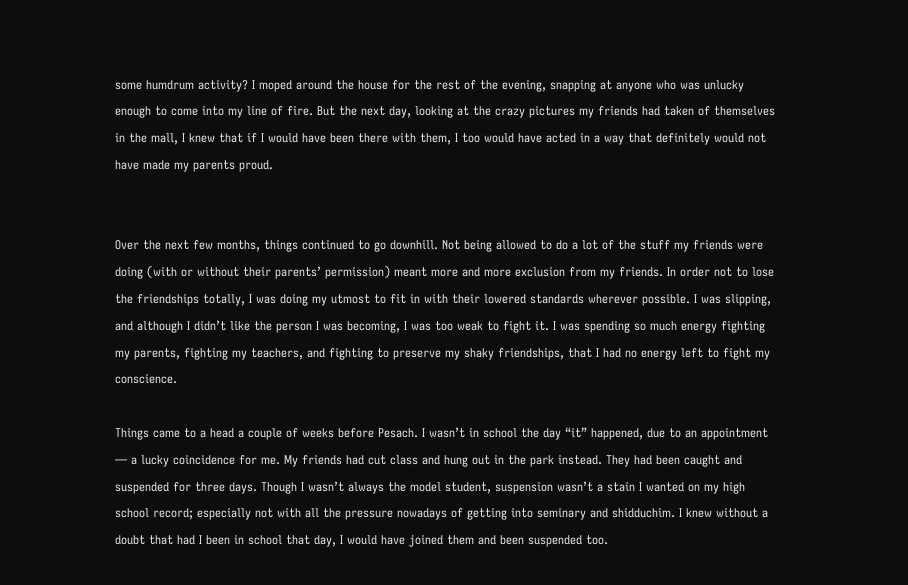some humdrum activity? I moped around the house for the rest of the evening, snapping at anyone who was unlucky enough to come into my line of fire. But the next day, looking at the crazy pictures my friends had taken of themselves in the mall, I knew that if I would have been there with them, I too would have acted in a way that definitely would not have made my parents proud.


Over the next few months, things continued to go downhill. Not being allowed to do a lot of the stuff my friends were doing (with or without their parents’ permission) meant more and more exclusion from my friends. In order not to lose the friendships totally, I was doing my utmost to fit in with their lowered standards wherever possible. I was slipping, and although I didn’t like the person I was becoming, I was too weak to fight it. I was spending so much energy fighting my parents, fighting my teachers, and fighting to preserve my shaky friendships, that I had no energy left to fight my conscience.

Things came to a head a couple of weeks before Pesach. I wasn’t in school the day “it” happened, due to an appointment — a lucky coincidence for me. My friends had cut class and hung out in the park instead. They had been caught and suspended for three days. Though I wasn’t always the model student, suspension wasn’t a stain I wanted on my high school record; especially not with all the pressure nowadays of getting into seminary and shidduchim. I knew without a doubt that had I been in school that day, I would have joined them and been suspended too.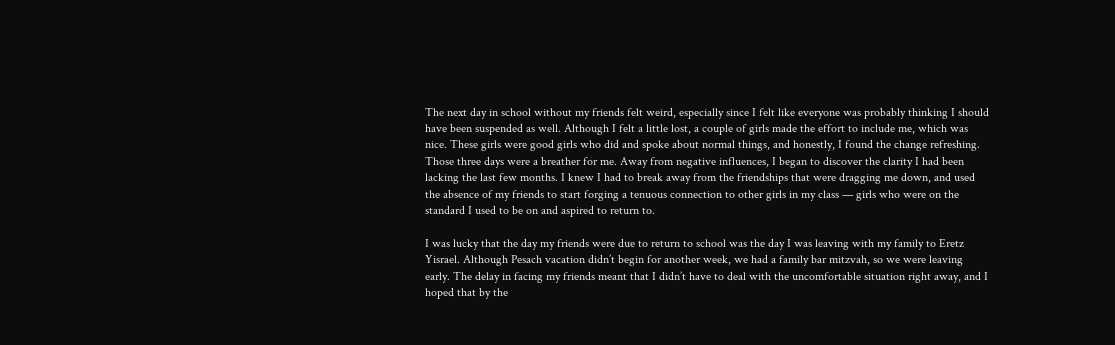The next day in school without my friends felt weird, especially since I felt like everyone was probably thinking I should have been suspended as well. Although I felt a little lost, a couple of girls made the effort to include me, which was nice. These girls were good girls who did and spoke about normal things, and honestly, I found the change refreshing. Those three days were a breather for me. Away from negative influences, I began to discover the clarity I had been lacking the last few months. I knew I had to break away from the friendships that were dragging me down, and used the absence of my friends to start forging a tenuous connection to other girls in my class — girls who were on the standard I used to be on and aspired to return to.

I was lucky that the day my friends were due to return to school was the day I was leaving with my family to Eretz Yisrael. Although Pesach vacation didn’t begin for another week, we had a family bar mitzvah, so we were leaving early. The delay in facing my friends meant that I didn’t have to deal with the uncomfortable situation right away, and I hoped that by the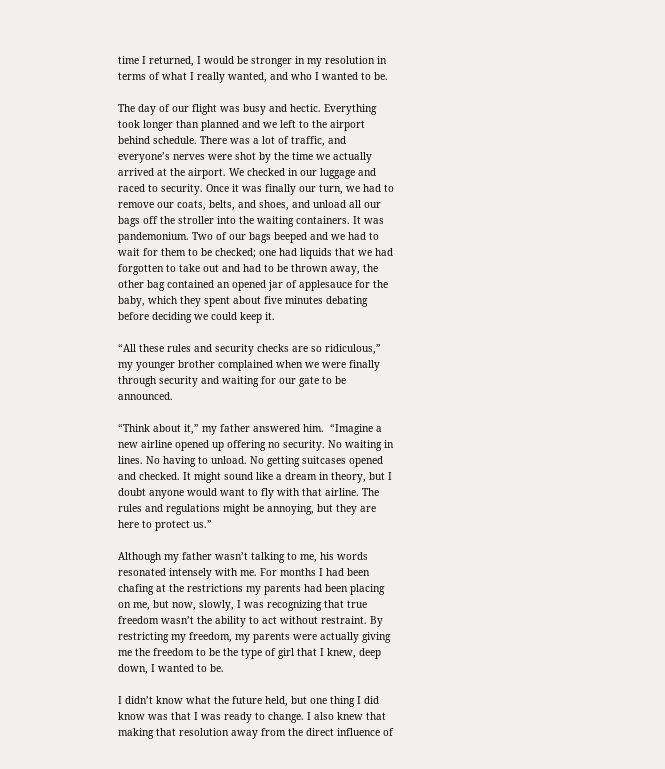time I returned, I would be stronger in my resolution in terms of what I really wanted, and who I wanted to be.

The day of our flight was busy and hectic. Everything took longer than planned and we left to the airport behind schedule. There was a lot of traffic, and everyone’s nerves were shot by the time we actually arrived at the airport. We checked in our luggage and raced to security. Once it was finally our turn, we had to remove our coats, belts, and shoes, and unload all our bags off the stroller into the waiting containers. It was pandemonium. Two of our bags beeped and we had to wait for them to be checked; one had liquids that we had forgotten to take out and had to be thrown away, the other bag contained an opened jar of applesauce for the baby, which they spent about five minutes debating before deciding we could keep it.

“All these rules and security checks are so ridiculous,” my younger brother complained when we were finally through security and waiting for our gate to be announced.

“Think about it,” my father answered him.  “Imagine a new airline opened up offering no security. No waiting in lines. No having to unload. No getting suitcases opened and checked. It might sound like a dream in theory, but I doubt anyone would want to fly with that airline. The rules and regulations might be annoying, but they are here to protect us.”

Although my father wasn’t talking to me, his words resonated intensely with me. For months I had been chafing at the restrictions my parents had been placing on me, but now, slowly, I was recognizing that true freedom wasn’t the ability to act without restraint. By restricting my freedom, my parents were actually giving me the freedom to be the type of girl that I knew, deep down, I wanted to be.

I didn’t know what the future held, but one thing I did know was that I was ready to change. I also knew that making that resolution away from the direct influence of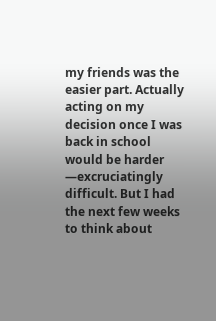my friends was the easier part. Actually acting on my decision once I was back in school would be harder —excruciatingly difficult. But I had the next few weeks to think about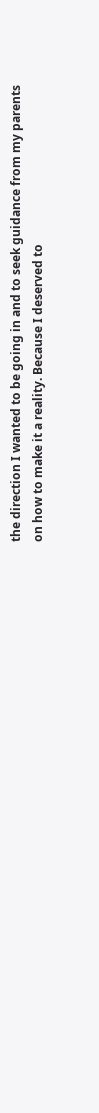the direction I wanted to be going in and to seek guidance from my parents on how to make it a reality. Because I deserved to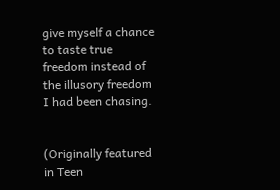give myself a chance to taste true freedom instead of the illusory freedom I had been chasing.


(Originally featured in Teen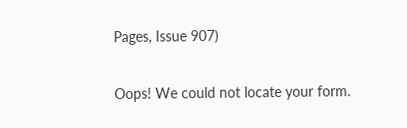Pages, Issue 907)

Oops! We could not locate your form.